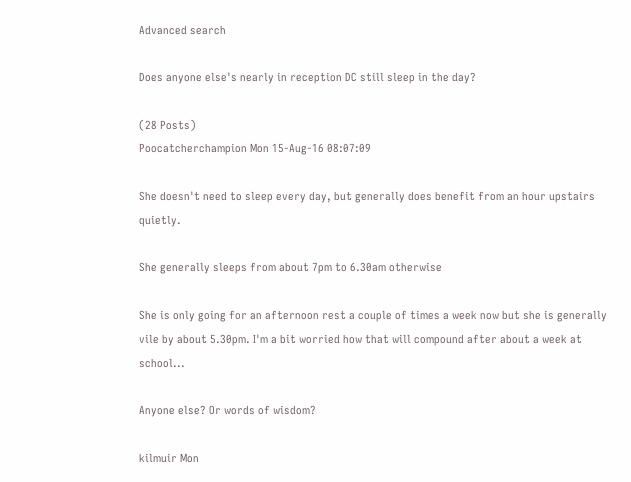Advanced search

Does anyone else's nearly in reception DC still sleep in the day?

(28 Posts)
Poocatcherchampion Mon 15-Aug-16 08:07:09

She doesn't need to sleep every day, but generally does benefit from an hour upstairs quietly.

She generally sleeps from about 7pm to 6.30am otherwise

She is only going for an afternoon rest a couple of times a week now but she is generally vile by about 5.30pm. I'm a bit worried how that will compound after about a week at school...

Anyone else? Or words of wisdom?

kilmuir Mon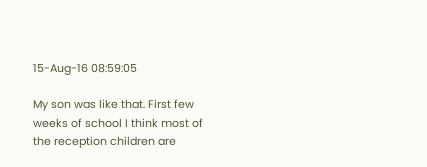15-Aug-16 08:59:05

My son was like that. First few weeks of school I think most of the reception children are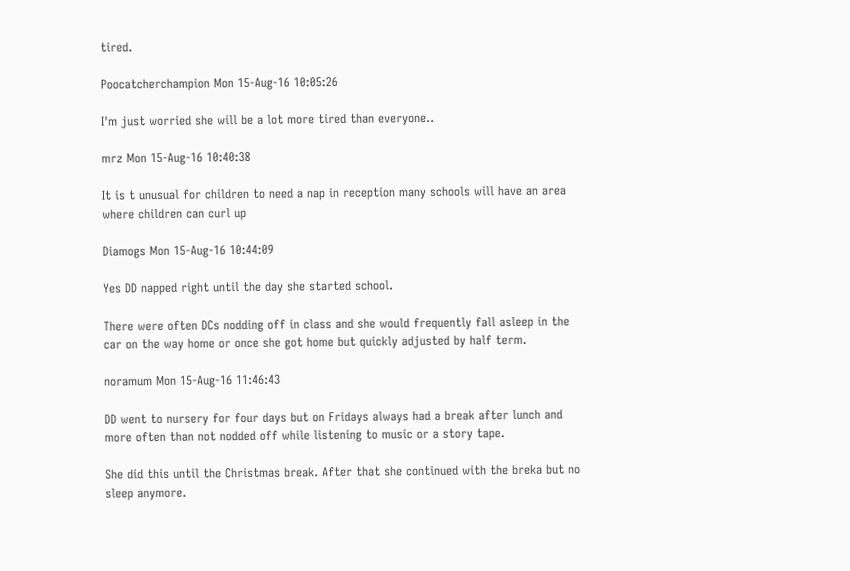tired.

Poocatcherchampion Mon 15-Aug-16 10:05:26

I'm just worried she will be a lot more tired than everyone..

mrz Mon 15-Aug-16 10:40:38

It is t unusual for children to need a nap in reception many schools will have an area where children can curl up

Diamogs Mon 15-Aug-16 10:44:09

Yes DD napped right until the day she started school.

There were often DCs nodding off in class and she would frequently fall asleep in the car on the way home or once she got home but quickly adjusted by half term.

noramum Mon 15-Aug-16 11:46:43

DD went to nursery for four days but on Fridays always had a break after lunch and more often than not nodded off while listening to music or a story tape.

She did this until the Christmas break. After that she continued with the breka but no sleep anymore.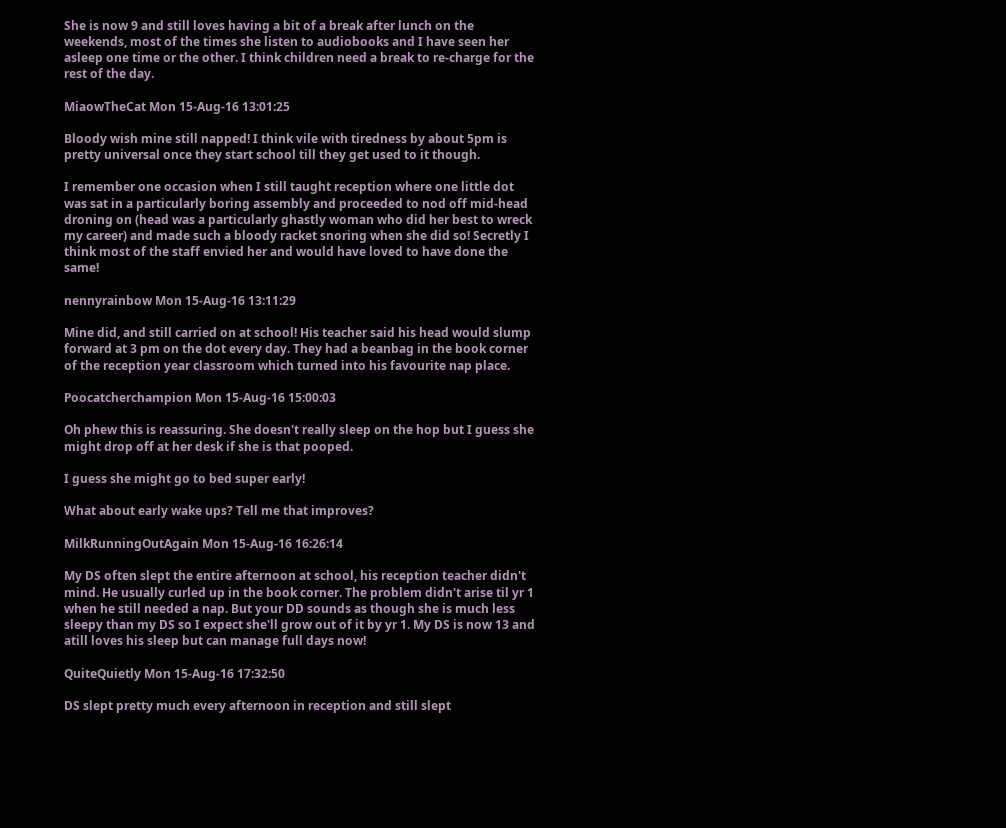She is now 9 and still loves having a bit of a break after lunch on the weekends, most of the times she listen to audiobooks and I have seen her asleep one time or the other. I think children need a break to re-charge for the rest of the day.

MiaowTheCat Mon 15-Aug-16 13:01:25

Bloody wish mine still napped! I think vile with tiredness by about 5pm is pretty universal once they start school till they get used to it though.

I remember one occasion when I still taught reception where one little dot was sat in a particularly boring assembly and proceeded to nod off mid-head droning on (head was a particularly ghastly woman who did her best to wreck my career) and made such a bloody racket snoring when she did so! Secretly I think most of the staff envied her and would have loved to have done the same!

nennyrainbow Mon 15-Aug-16 13:11:29

Mine did, and still carried on at school! His teacher said his head would slump forward at 3 pm on the dot every day. They had a beanbag in the book corner of the reception year classroom which turned into his favourite nap place.

Poocatcherchampion Mon 15-Aug-16 15:00:03

Oh phew this is reassuring. She doesn't really sleep on the hop but I guess she might drop off at her desk if she is that pooped.

I guess she might go to bed super early!

What about early wake ups? Tell me that improves?

MilkRunningOutAgain Mon 15-Aug-16 16:26:14

My DS often slept the entire afternoon at school, his reception teacher didn't mind. He usually curled up in the book corner. The problem didn't arise til yr 1 when he still needed a nap. But your DD sounds as though she is much less sleepy than my DS so I expect she'll grow out of it by yr 1. My DS is now 13 and atill loves his sleep but can manage full days now!

QuiteQuietly Mon 15-Aug-16 17:32:50

DS slept pretty much every afternoon in reception and still slept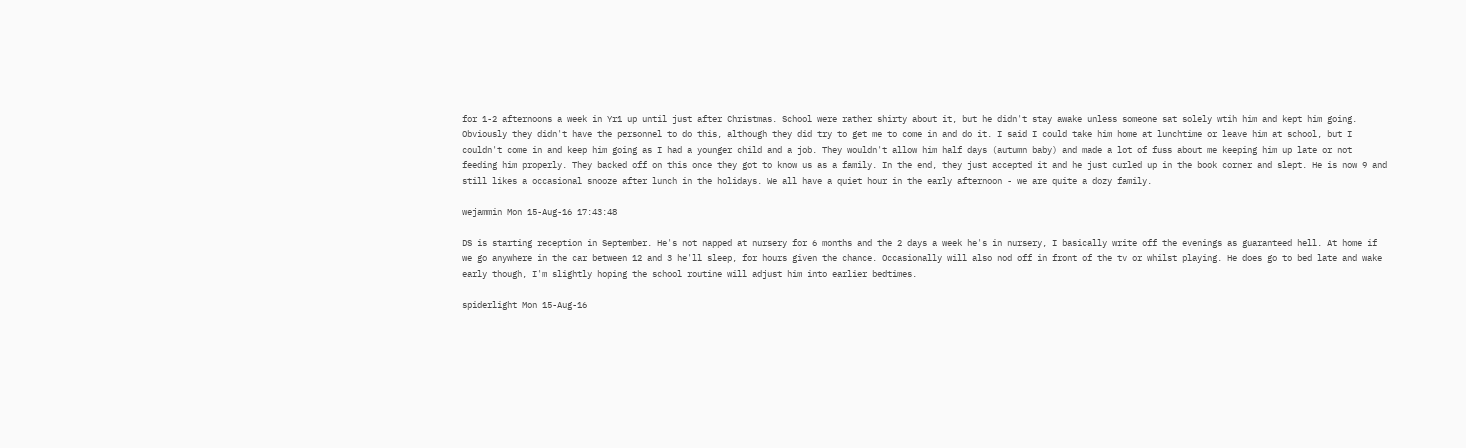for 1-2 afternoons a week in Yr1 up until just after Christmas. School were rather shirty about it, but he didn't stay awake unless someone sat solely wtih him and kept him going. Obviously they didn't have the personnel to do this, although they did try to get me to come in and do it. I said I could take him home at lunchtime or leave him at school, but I couldn't come in and keep him going as I had a younger child and a job. They wouldn't allow him half days (autumn baby) and made a lot of fuss about me keeping him up late or not feeding him properly. They backed off on this once they got to know us as a family. In the end, they just accepted it and he just curled up in the book corner and slept. He is now 9 and still likes a occasional snooze after lunch in the holidays. We all have a quiet hour in the early afternoon - we are quite a dozy family.

wejammin Mon 15-Aug-16 17:43:48

DS is starting reception in September. He's not napped at nursery for 6 months and the 2 days a week he's in nursery, I basically write off the evenings as guaranteed hell. At home if we go anywhere in the car between 12 and 3 he'll sleep, for hours given the chance. Occasionally will also nod off in front of the tv or whilst playing. He does go to bed late and wake early though, I'm slightly hoping the school routine will adjust him into earlier bedtimes.

spiderlight Mon 15-Aug-16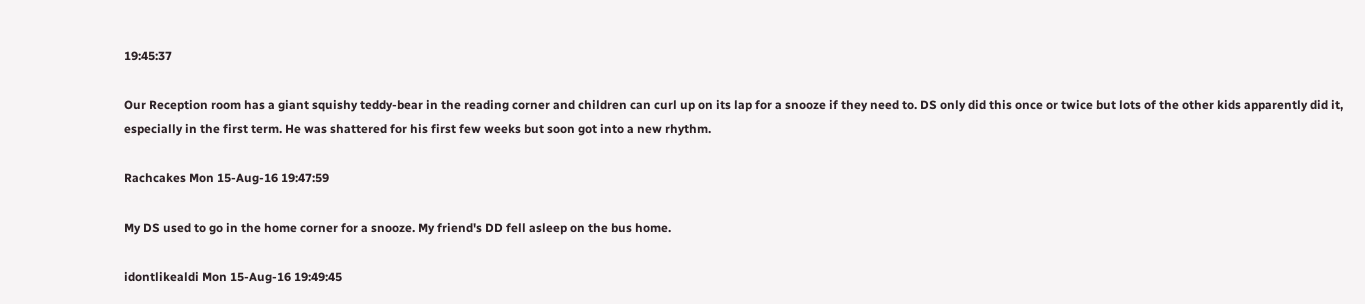19:45:37

Our Reception room has a giant squishy teddy-bear in the reading corner and children can curl up on its lap for a snooze if they need to. DS only did this once or twice but lots of the other kids apparently did it, especially in the first term. He was shattered for his first few weeks but soon got into a new rhythm.

Rachcakes Mon 15-Aug-16 19:47:59

My DS used to go in the home corner for a snooze. My friend's DD fell asleep on the bus home.

idontlikealdi Mon 15-Aug-16 19:49:45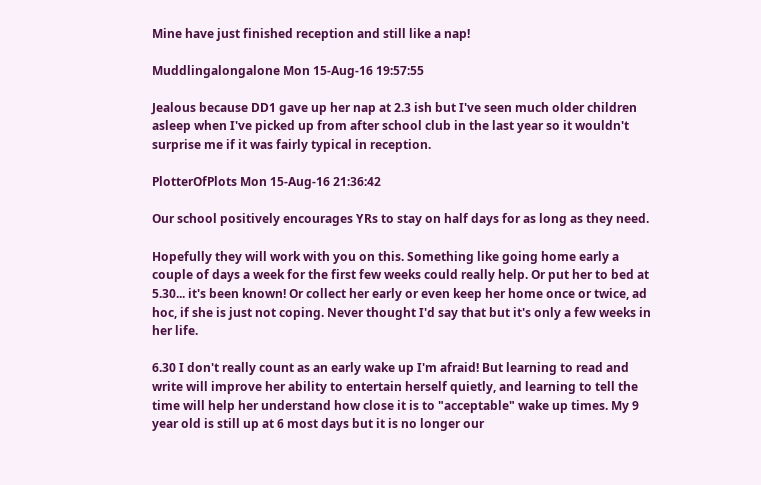Mine have just finished reception and still like a nap!

Muddlingalongalone Mon 15-Aug-16 19:57:55

Jealous because DD1 gave up her nap at 2.3 ish but I've seen much older children asleep when I've picked up from after school club in the last year so it wouldn't surprise me if it was fairly typical in reception.

PlotterOfPlots Mon 15-Aug-16 21:36:42

Our school positively encourages YRs to stay on half days for as long as they need.

Hopefully they will work with you on this. Something like going home early a couple of days a week for the first few weeks could really help. Or put her to bed at 5.30... it's been known! Or collect her early or even keep her home once or twice, ad hoc, if she is just not coping. Never thought I'd say that but it's only a few weeks in her life.

6.30 I don't really count as an early wake up I'm afraid! But learning to read and write will improve her ability to entertain herself quietly, and learning to tell the time will help her understand how close it is to "acceptable" wake up times. My 9 year old is still up at 6 most days but it is no longer our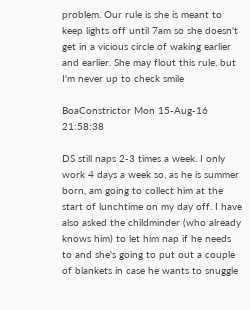problem. Our rule is she is meant to keep lights off until 7am so she doesn't get in a vicious circle of waking earlier and earlier. She may flout this rule, but I'm never up to check smile

BoaConstrictor Mon 15-Aug-16 21:58:38

DS still naps 2-3 times a week. I only work 4 days a week so, as he is summer born, am going to collect him at the start of lunchtime on my day off. I have also asked the childminder (who already knows him) to let him nap if he needs to and she's going to put out a couple of blankets in case he wants to snuggle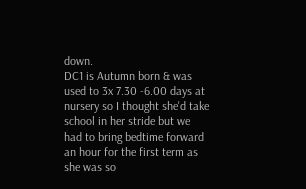down.
DC1 is Autumn born & was used to 3x 7.30 -6.00 days at nursery so I thought she'd take school in her stride but we had to bring bedtime forward an hour for the first term as she was so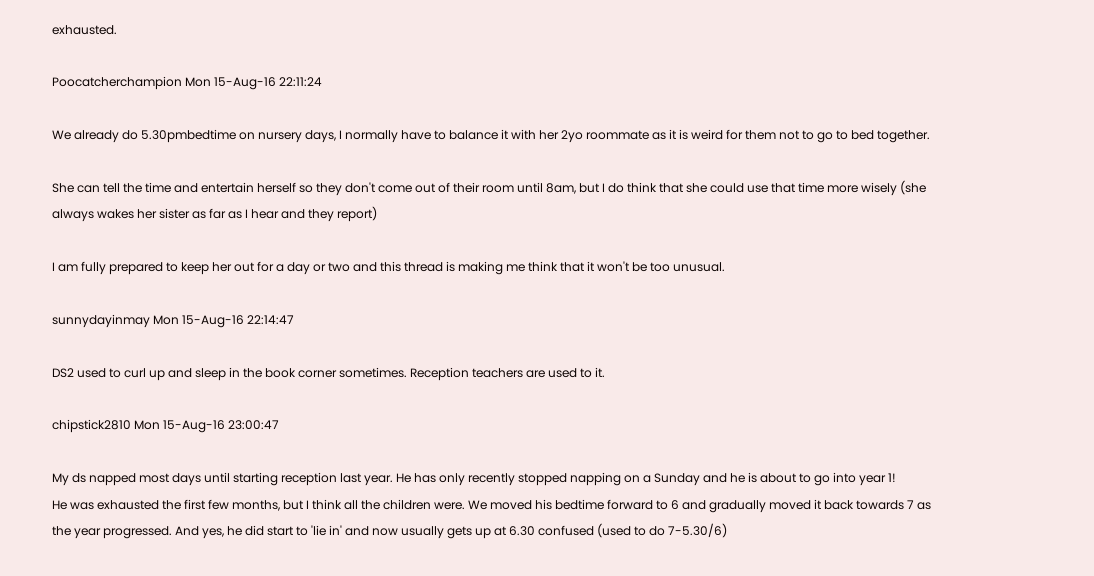exhausted.

Poocatcherchampion Mon 15-Aug-16 22:11:24

We already do 5.30pmbedtime on nursery days, I normally have to balance it with her 2yo roommate as it is weird for them not to go to bed together.

She can tell the time and entertain herself so they don't come out of their room until 8am, but I do think that she could use that time more wisely (she always wakes her sister as far as I hear and they report)

I am fully prepared to keep her out for a day or two and this thread is making me think that it won't be too unusual.

sunnydayinmay Mon 15-Aug-16 22:14:47

DS2 used to curl up and sleep in the book corner sometimes. Reception teachers are used to it.

chipstick2810 Mon 15-Aug-16 23:00:47

My ds napped most days until starting reception last year. He has only recently stopped napping on a Sunday and he is about to go into year 1!
He was exhausted the first few months, but I think all the children were. We moved his bedtime forward to 6 and gradually moved it back towards 7 as the year progressed. And yes, he did start to 'lie in' and now usually gets up at 6.30 confused (used to do 7-5.30/6)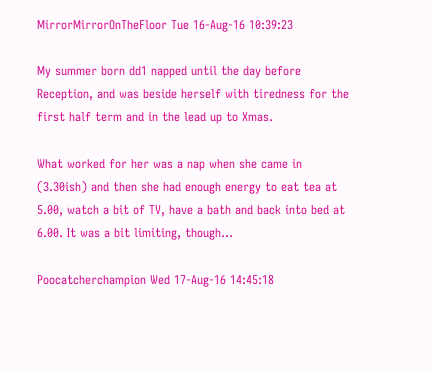MirrorMirrorOnTheFloor Tue 16-Aug-16 10:39:23

My summer born dd1 napped until the day before Reception, and was beside herself with tiredness for the first half term and in the lead up to Xmas.

What worked for her was a nap when she came in (3.30ish) and then she had enough energy to eat tea at 5.00, watch a bit of TV, have a bath and back into bed at 6.00. It was a bit limiting, though...

Poocatcherchampion Wed 17-Aug-16 14:45:18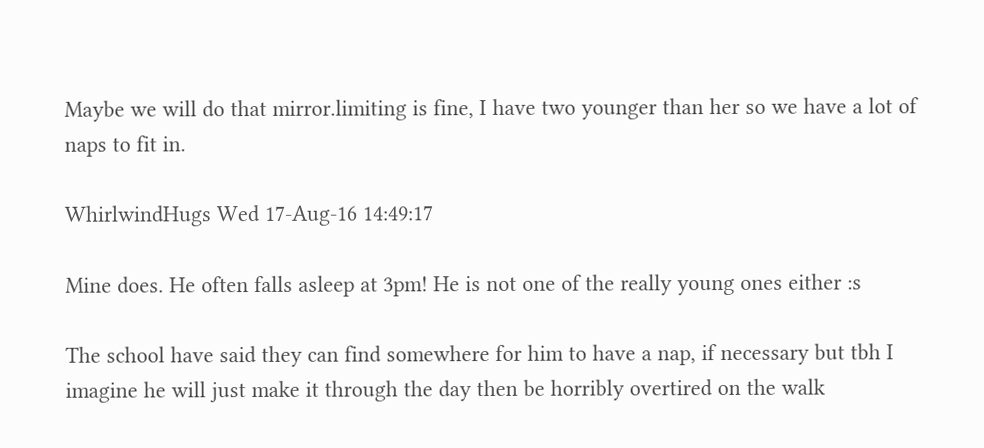Maybe we will do that mirror.limiting is fine, I have two younger than her so we have a lot of naps to fit in.

WhirlwindHugs Wed 17-Aug-16 14:49:17

Mine does. He often falls asleep at 3pm! He is not one of the really young ones either :s

The school have said they can find somewhere for him to have a nap, if necessary but tbh I imagine he will just make it through the day then be horribly overtired on the walk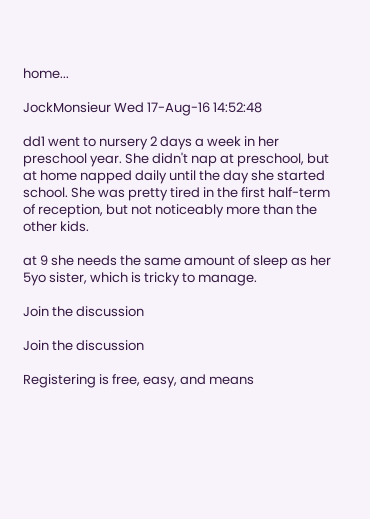home...

JockMonsieur Wed 17-Aug-16 14:52:48

dd1 went to nursery 2 days a week in her preschool year. She didn't nap at preschool, but at home napped daily until the day she started school. She was pretty tired in the first half-term of reception, but not noticeably more than the other kids.

at 9 she needs the same amount of sleep as her 5yo sister, which is tricky to manage.

Join the discussion

Join the discussion

Registering is free, easy, and means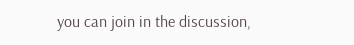you can join in the discussion,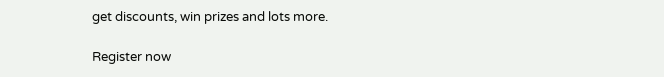get discounts, win prizes and lots more.

Register now